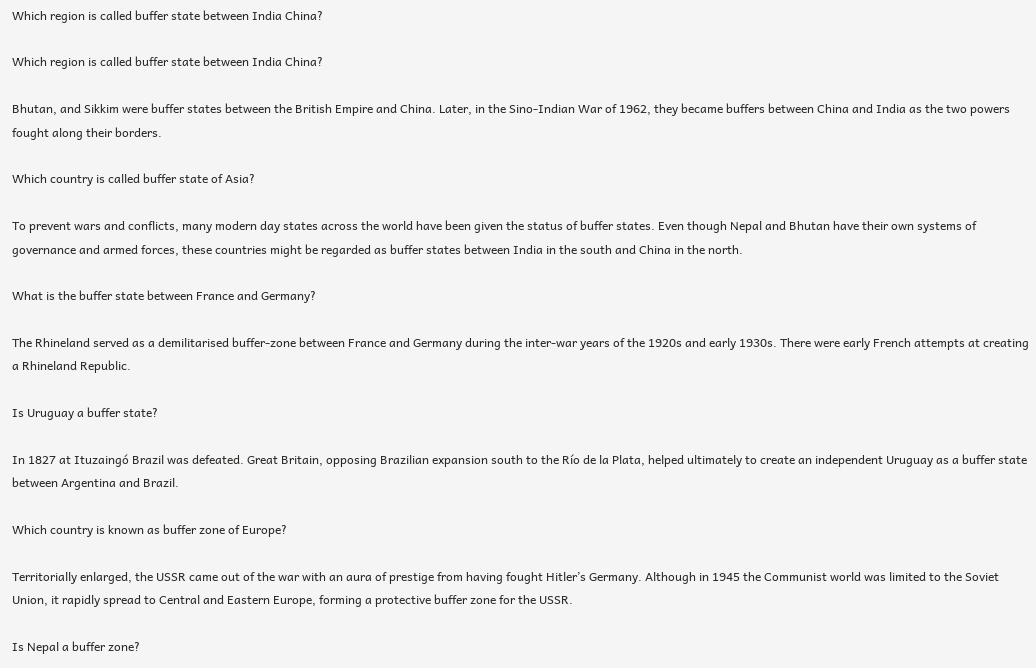Which region is called buffer state between India China?

Which region is called buffer state between India China?

Bhutan, and Sikkim were buffer states between the British Empire and China. Later, in the Sino-Indian War of 1962, they became buffers between China and India as the two powers fought along their borders.

Which country is called buffer state of Asia?

To prevent wars and conflicts, many modern day states across the world have been given the status of buffer states. Even though Nepal and Bhutan have their own systems of governance and armed forces, these countries might be regarded as buffer states between India in the south and China in the north.

What is the buffer state between France and Germany?

The Rhineland served as a demilitarised buffer-zone between France and Germany during the inter-war years of the 1920s and early 1930s. There were early French attempts at creating a Rhineland Republic.

Is Uruguay a buffer state?

In 1827 at Ituzaingó Brazil was defeated. Great Britain, opposing Brazilian expansion south to the Río de la Plata, helped ultimately to create an independent Uruguay as a buffer state between Argentina and Brazil.

Which country is known as buffer zone of Europe?

Territorially enlarged, the USSR came out of the war with an aura of prestige from having fought Hitler’s Germany. Although in 1945 the Communist world was limited to the Soviet Union, it rapidly spread to Central and Eastern Europe, forming a protective buffer zone for the USSR.

Is Nepal a buffer zone?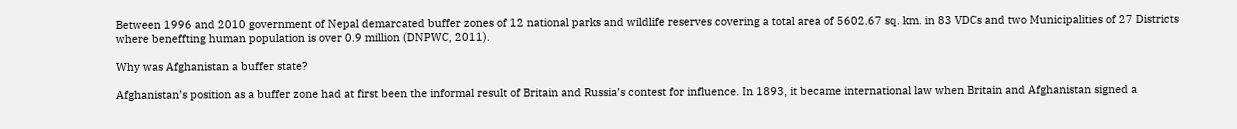Between 1996 and 2010 government of Nepal demarcated buffer zones of 12 national parks and wildlife reserves covering a total area of 5602.67 sq. km. in 83 VDCs and two Municipalities of 27 Districts where beneffting human population is over 0.9 million (DNPWC, 2011).

Why was Afghanistan a buffer state?

Afghanistan’s position as a buffer zone had at first been the informal result of Britain and Russia’s contest for influence. In 1893, it became international law when Britain and Afghanistan signed a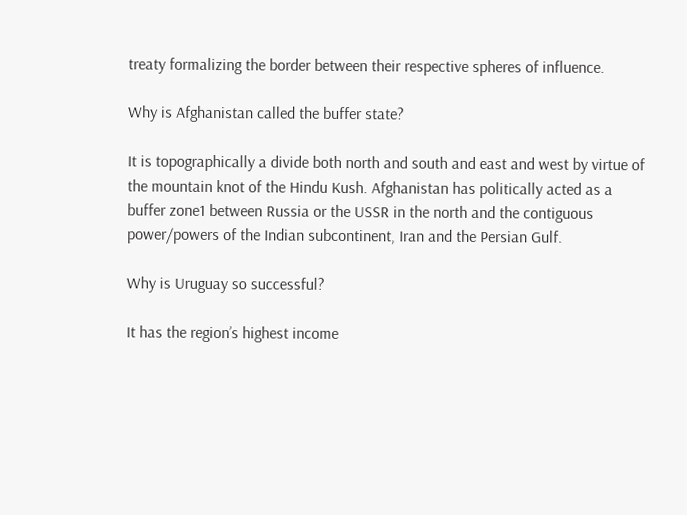treaty formalizing the border between their respective spheres of influence.

Why is Afghanistan called the buffer state?

It is topographically a divide both north and south and east and west by virtue of the mountain knot of the Hindu Kush. Afghanistan has politically acted as a buffer zone1 between Russia or the USSR in the north and the contiguous power/powers of the Indian subcontinent, Iran and the Persian Gulf.

Why is Uruguay so successful?

It has the region’s highest income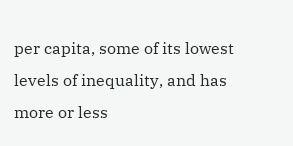per capita, some of its lowest levels of inequality, and has more or less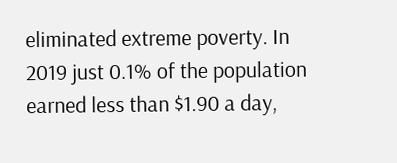eliminated extreme poverty. In 2019 just 0.1% of the population earned less than $1.90 a day,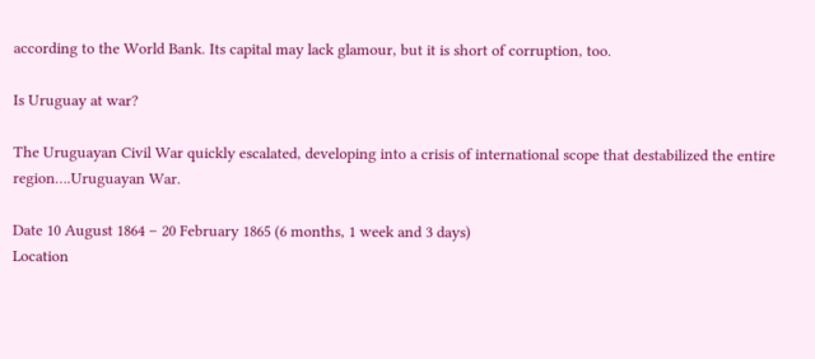according to the World Bank. Its capital may lack glamour, but it is short of corruption, too.

Is Uruguay at war?

The Uruguayan Civil War quickly escalated, developing into a crisis of international scope that destabilized the entire region….Uruguayan War.

Date 10 August 1864 – 20 February 1865 (6 months, 1 week and 3 days)
Location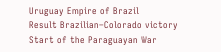Uruguay Empire of Brazil
Result Brazilian–Colorado victory Start of the Paraguayan War